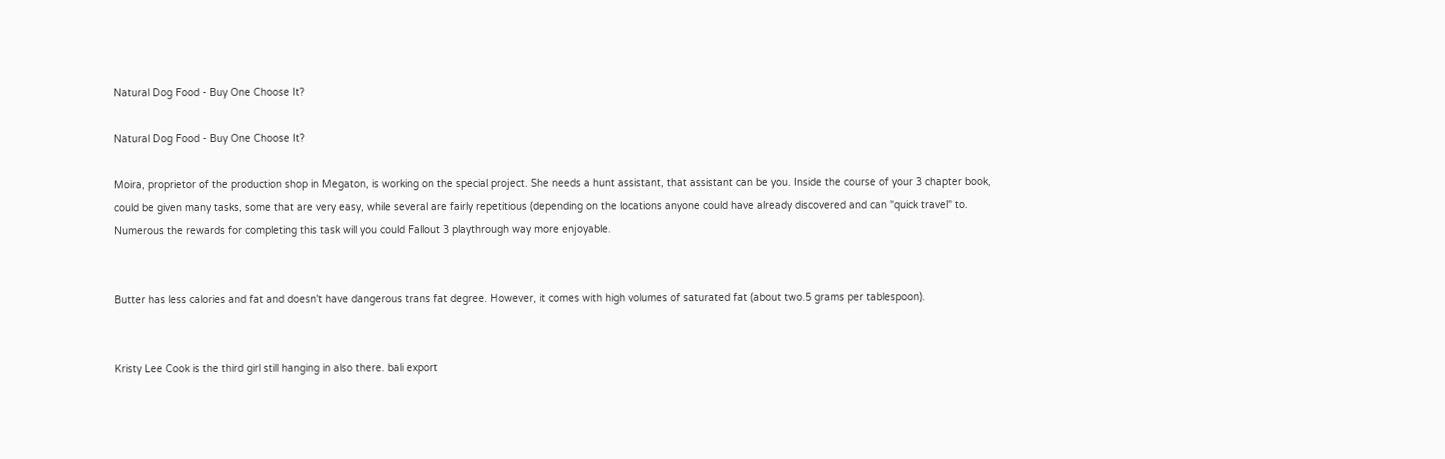Natural Dog Food - Buy One Choose It?

Natural Dog Food - Buy One Choose It?

Moira, proprietor of the production shop in Megaton, is working on the special project. She needs a hunt assistant, that assistant can be you. Inside the course of your 3 chapter book, could be given many tasks, some that are very easy, while several are fairly repetitious (depending on the locations anyone could have already discovered and can "quick travel" to. Numerous the rewards for completing this task will you could Fallout 3 playthrough way more enjoyable.


Butter has less calories and fat and doesn't have dangerous trans fat degree. However, it comes with high volumes of saturated fat (about two.5 grams per tablespoon).


Kristy Lee Cook is the third girl still hanging in also there. bali export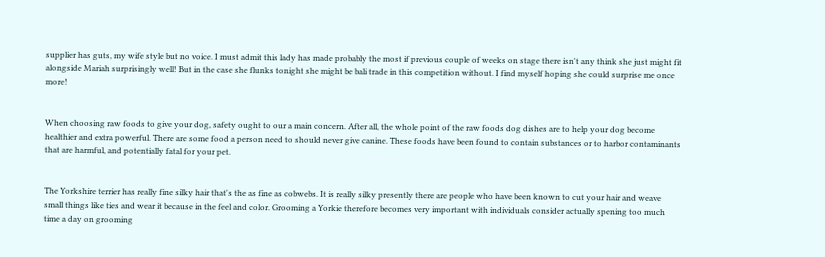supplier has guts, my wife style but no voice. I must admit this lady has made probably the most if previous couple of weeks on stage there isn't any think she just might fit alongside Mariah surprisingly well! But in the case she flunks tonight she might be bali trade in this competition without. I find myself hoping she could surprise me once more!


When choosing raw foods to give your dog, safety ought to our a main concern. After all, the whole point of the raw foods dog dishes are to help your dog become healthier and extra powerful. There are some food a person need to should never give canine. These foods have been found to contain substances or to harbor contaminants that are harmful, and potentially fatal for your pet.


The Yorkshire terrier has really fine silky hair that's the as fine as cobwebs. It is really silky presently there are people who have been known to cut your hair and weave small things like ties and wear it because in the feel and color. Grooming a Yorkie therefore becomes very important with individuals consider actually spening too much time a day on grooming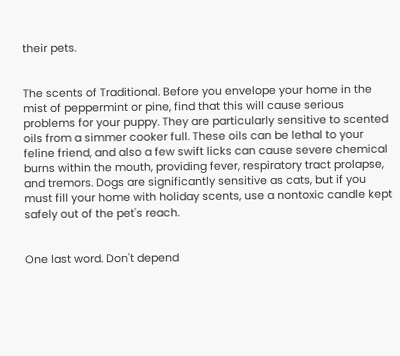their pets.


The scents of Traditional. Before you envelope your home in the mist of peppermint or pine, find that this will cause serious problems for your puppy. They are particularly sensitive to scented oils from a simmer cooker full. These oils can be lethal to your feline friend, and also a few swift licks can cause severe chemical burns within the mouth, providing fever, respiratory tract prolapse, and tremors. Dogs are significantly sensitive as cats, but if you must fill your home with holiday scents, use a nontoxic candle kept safely out of the pet's reach.


One last word. Don't depend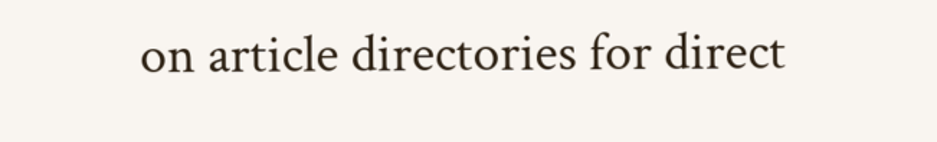on article directories for direct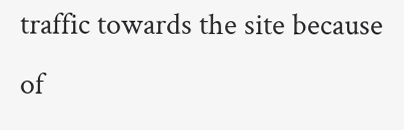traffic towards the site because of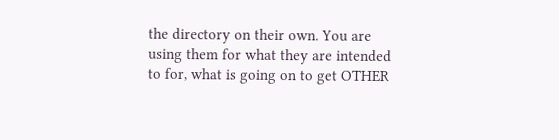the directory on their own. You are using them for what they are intended to for, what is going on to get OTHER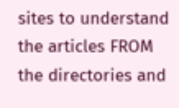sites to understand the articles FROM the directories and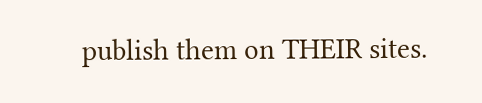publish them on THEIR sites.